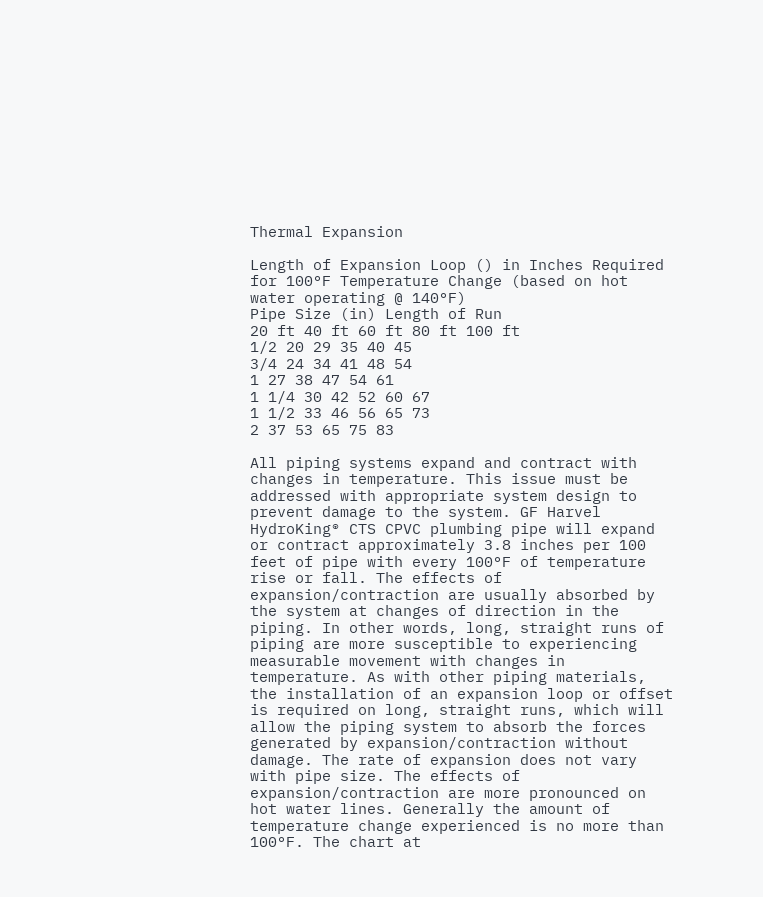Thermal Expansion

Length of Expansion Loop () in Inches Required for 100°F Temperature Change (based on hot water operating @ 140°F)
Pipe Size (in) Length of Run
20 ft 40 ft 60 ft 80 ft 100 ft
1/2 20 29 35 40 45
3/4 24 34 41 48 54
1 27 38 47 54 61
1 1/4 30 42 52 60 67
1 1/2 33 46 56 65 73
2 37 53 65 75 83

All piping systems expand and contract with changes in temperature. This issue must be addressed with appropriate system design to prevent damage to the system. GF Harvel HydroKing® CTS CPVC plumbing pipe will expand or contract approximately 3.8 inches per 100 feet of pipe with every 100°F of temperature rise or fall. The effects of expansion/contraction are usually absorbed by the system at changes of direction in the piping. In other words, long, straight runs of piping are more susceptible to experiencing measurable movement with changes in temperature. As with other piping materials, the installation of an expansion loop or offset is required on long, straight runs, which will allow the piping system to absorb the forces generated by expansion/contraction without damage. The rate of expansion does not vary with pipe size. The effects of expansion/contraction are more pronounced on hot water lines. Generally the amount of temperature change experienced is no more than 100°F. The chart at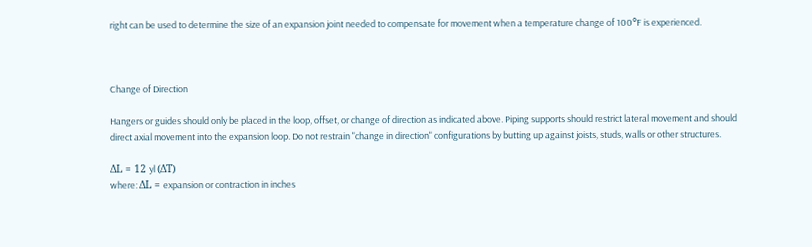right can be used to determine the size of an expansion joint needed to compensate for movement when a temperature change of 100°F is experienced.



Change of Direction

Hangers or guides should only be placed in the loop, offset, or change of direction as indicated above. Piping supports should restrict lateral movement and should direct axial movement into the expansion loop. Do not restrain "change in direction" configurations by butting up against joists, studs, walls or other structures.

ΔL = 12 yl (ΔT)
where: ΔL = expansion or contraction in inches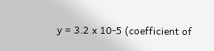y = 3.2 x 10-5 (coefficient of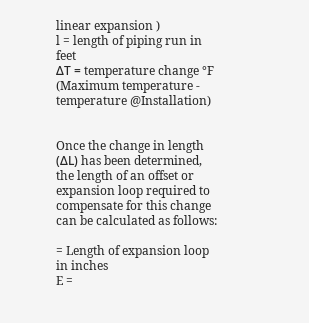linear expansion )
l = length of piping run in feet
ΔT = temperature change °F
(Maximum temperature - temperature @Installation)


Once the change in length (ΔL) has been determined, the length of an offset or expansion loop required to compensate for this change can be calculated as follows:

= Length of expansion loop in inches
E =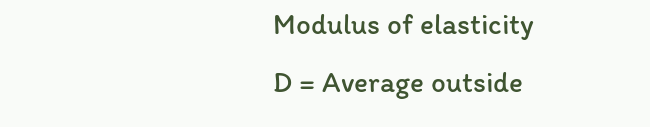Modulus of elasticity
D = Average outside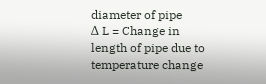diameter of pipe
Δ L = Change in length of pipe due to
temperature change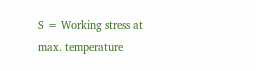S = Working stress at max. temperature